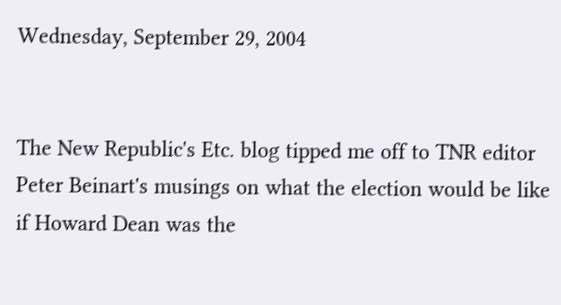Wednesday, September 29, 2004


The New Republic's Etc. blog tipped me off to TNR editor Peter Beinart's musings on what the election would be like if Howard Dean was the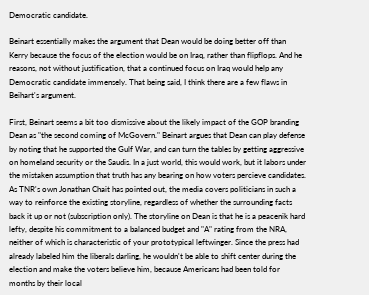Democratic candidate.

Beinart essentially makes the argument that Dean would be doing better off than Kerry because the focus of the election would be on Iraq, rather than flipflops. And he reasons, not without justification, that a continued focus on Iraq would help any Democratic candidate immensely. That being said, I think there are a few flaws in Beihart's argument.

First, Beinart seems a bit too dismissive about the likely impact of the GOP branding Dean as "the second coming of McGovern." Beinart argues that Dean can play defense by noting that he supported the Gulf War, and can turn the tables by getting aggressive on homeland security or the Saudis. In a just world, this would work, but it labors under the mistaken assumption that truth has any bearing on how voters percieve candidates. As TNR's own Jonathan Chait has pointed out, the media covers politicians in such a way to reinforce the existing storyline, regardless of whether the surrounding facts back it up or not (subscription only). The storyline on Dean is that he is a peacenik hard lefty, despite his commitment to a balanced budget and "A" rating from the NRA, neither of which is characteristic of your prototypical leftwinger. Since the press had already labeled him the liberals darling, he wouldn't be able to shift center during the election and make the voters believe him, because Americans had been told for months by their local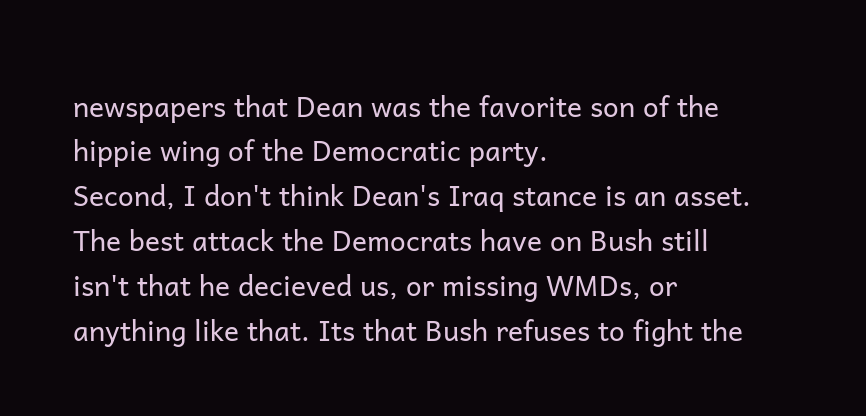newspapers that Dean was the favorite son of the hippie wing of the Democratic party.
Second, I don't think Dean's Iraq stance is an asset. The best attack the Democrats have on Bush still isn't that he decieved us, or missing WMDs, or anything like that. Its that Bush refuses to fight the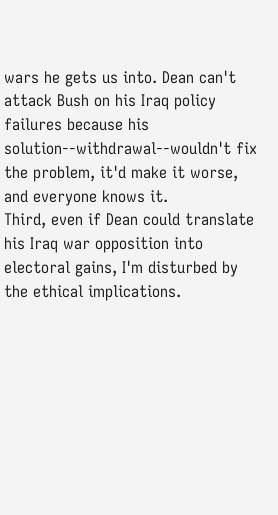wars he gets us into. Dean can't attack Bush on his Iraq policy failures because his solution--withdrawal--wouldn't fix the problem, it'd make it worse, and everyone knows it.
Third, even if Dean could translate his Iraq war opposition into electoral gains, I'm disturbed by the ethical implications.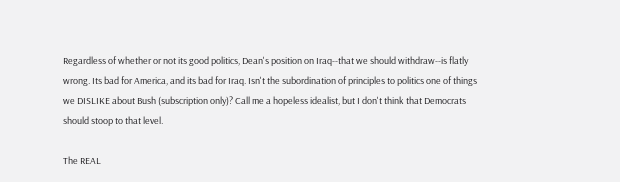Regardless of whether or not its good politics, Dean's position on Iraq--that we should withdraw--is flatly wrong. Its bad for America, and its bad for Iraq. Isn't the subordination of principles to politics one of things we DISLIKE about Bush (subscription only)? Call me a hopeless idealist, but I don't think that Democrats should stoop to that level.

The REAL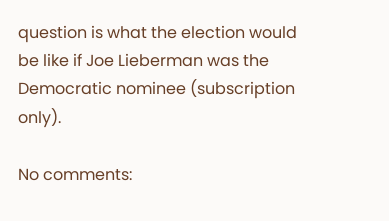question is what the election would be like if Joe Lieberman was the Democratic nominee (subscription only).

No comments: